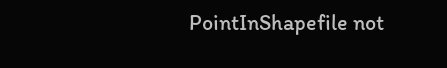PointInShapefile not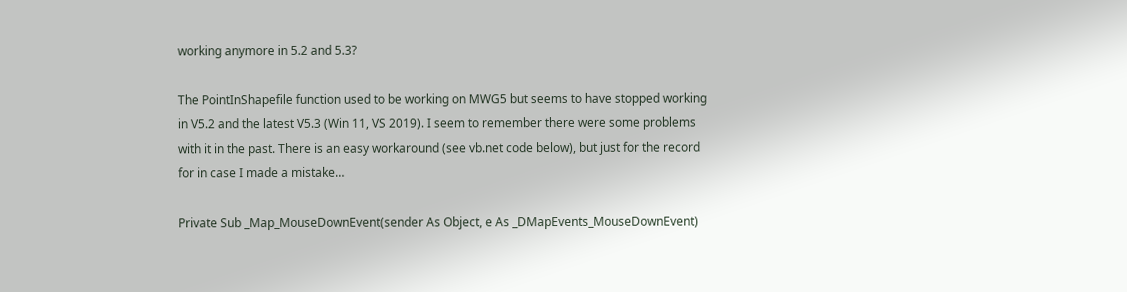working anymore in 5.2 and 5.3?

The PointInShapefile function used to be working on MWG5 but seems to have stopped working in V5.2 and the latest V5.3 (Win 11, VS 2019). I seem to remember there were some problems with it in the past. There is an easy workaround (see vb.net code below), but just for the record for in case I made a mistake…

Private Sub _Map_MouseDownEvent(sender As Object, e As _DMapEvents_MouseDownEvent)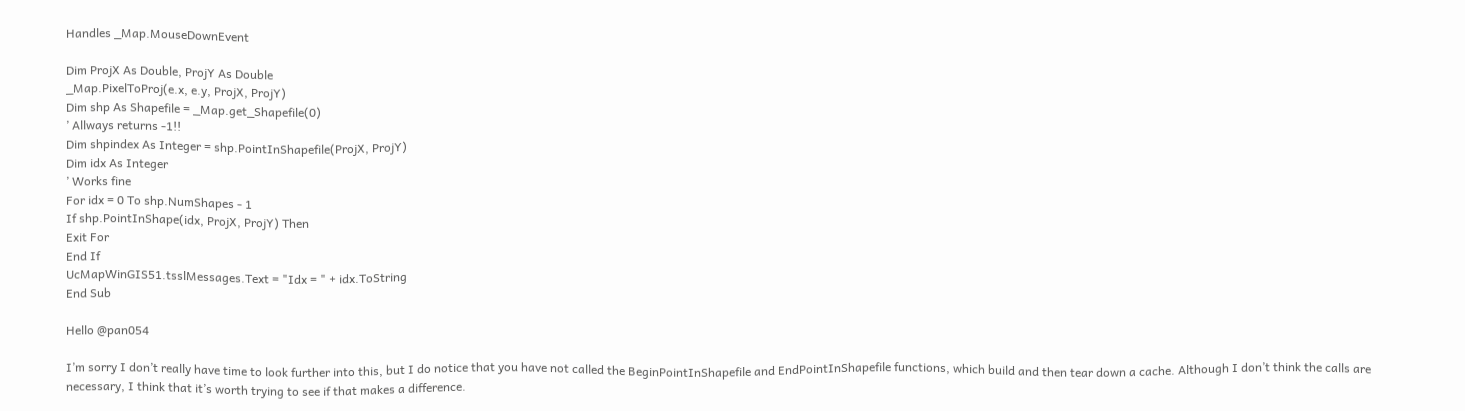Handles _Map.MouseDownEvent

Dim ProjX As Double, ProjY As Double
_Map.PixelToProj(e.x, e.y, ProjX, ProjY)
Dim shp As Shapefile = _Map.get_Shapefile(0)
’ Allways returns -1!!
Dim shpindex As Integer = shp.PointInShapefile(ProjX, ProjY)
Dim idx As Integer
’ Works fine
For idx = 0 To shp.NumShapes - 1
If shp.PointInShape(idx, ProjX, ProjY) Then
Exit For
End If
UcMapWinGIS51.tsslMessages.Text = "Idx = " + idx.ToString
End Sub

Hello @pan054

I’m sorry I don’t really have time to look further into this, but I do notice that you have not called the BeginPointInShapefile and EndPointInShapefile functions, which build and then tear down a cache. Although I don’t think the calls are necessary, I think that it’s worth trying to see if that makes a difference.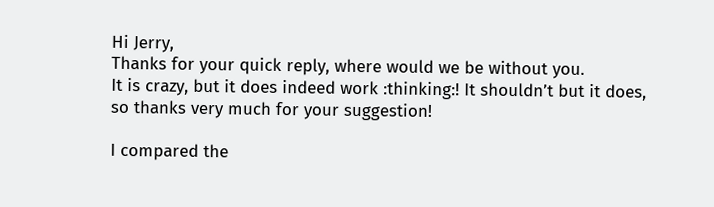Hi Jerry,
Thanks for your quick reply, where would we be without you.
It is crazy, but it does indeed work :thinking:! It shouldn’t but it does, so thanks very much for your suggestion!

I compared the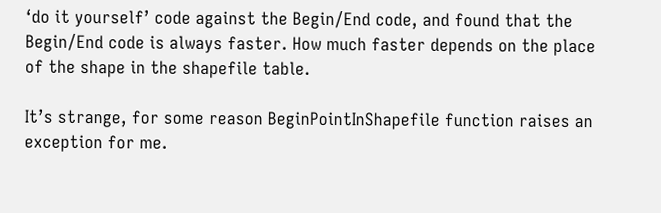‘do it yourself’ code against the Begin/End code, and found that the Begin/End code is always faster. How much faster depends on the place of the shape in the shapefile table.

It’s strange, for some reason BeginPointInShapefile function raises an exception for me.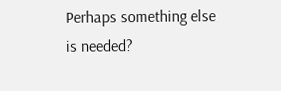Perhaps something else is needed?